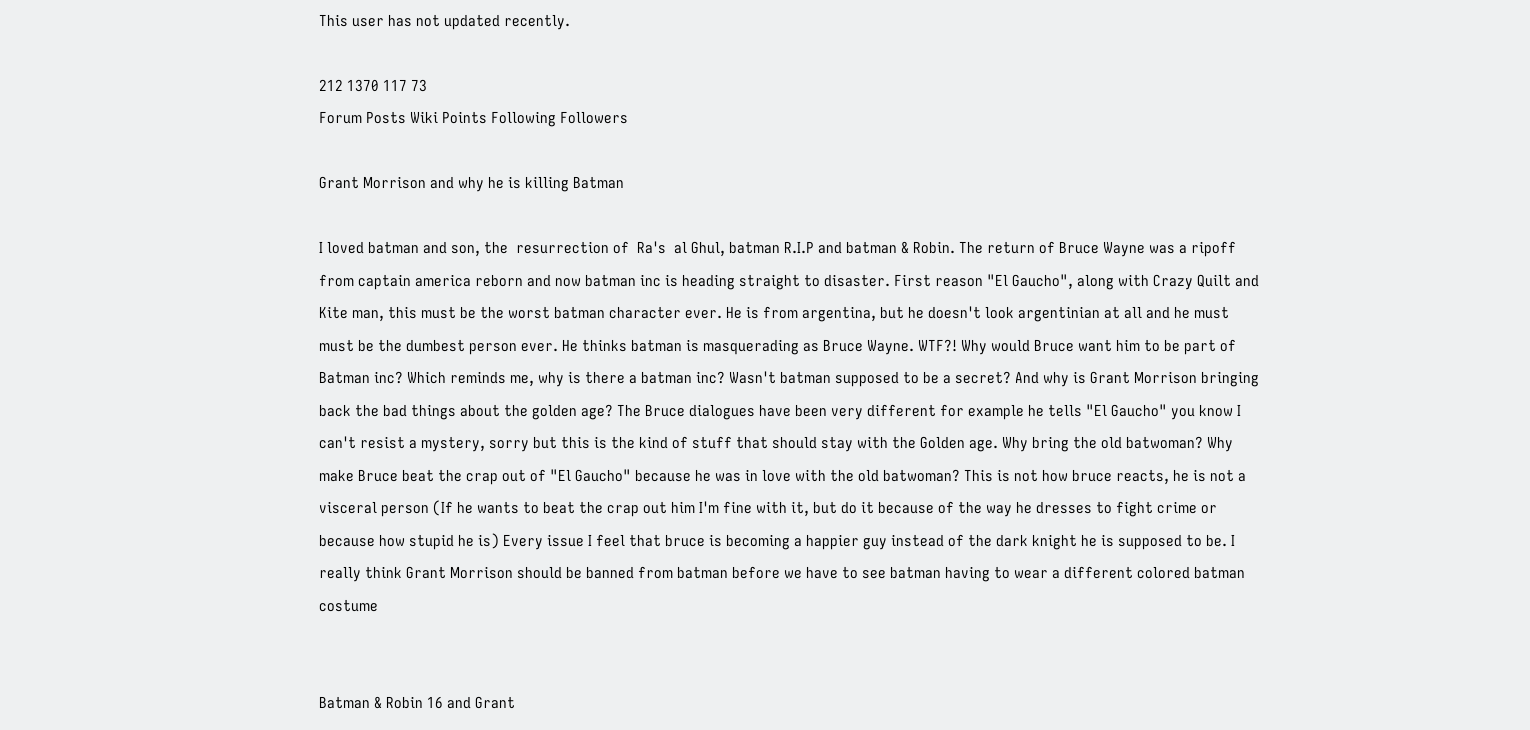This user has not updated recently.

212 1370 117 73
Forum Posts Wiki Points Following Followers

Grant Morrison and why he is killing Batman

I loved batman and son, the  resurrection of  Ra's  al Ghul, batman R.I.P and batman & Robin. The return of Bruce Wayne was a ripoff from captain america reborn and now batman inc is heading straight to disaster. First reason "El Gaucho", along with Crazy Quilt and Kite man, this must be the worst batman character ever. He is from argentina, but he doesn't look argentinian at all and he must must be the dumbest person ever. He thinks batman is masquerading as Bruce Wayne. WTF?! Why would Bruce want him to be part of Batman inc? Which reminds me, why is there a batman inc? Wasn't batman supposed to be a secret? And why is Grant Morrison bringing back the bad things about the golden age? The Bruce dialogues have been very different for example he tells "El Gaucho" you know I can't resist a mystery, sorry but this is the kind of stuff that should stay with the Golden age. Why bring the old batwoman? Why make Bruce beat the crap out of "El Gaucho" because he was in love with the old batwoman? This is not how bruce reacts, he is not a visceral person (If he wants to beat the crap out him I'm fine with it, but do it because of the way he dresses to fight crime or because how stupid he is) Every issue I feel that bruce is becoming a happier guy instead of the dark knight he is supposed to be. I really think Grant Morrison should be banned from batman before we have to see batman having to wear a different colored batman costume


Batman & Robin 16 and Grant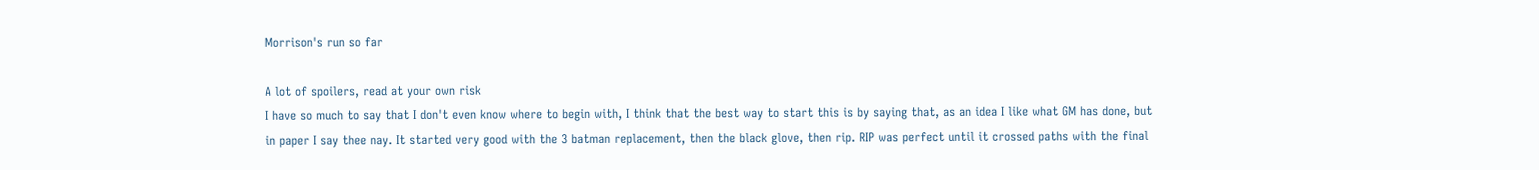Morrison's run so far

A lot of spoilers, read at your own risk
I have so much to say that I don't even know where to begin with, I think that the best way to start this is by saying that, as an idea I like what GM has done, but in paper I say thee nay. It started very good with the 3 batman replacement, then the black glove, then rip. RIP was perfect until it crossed paths with the final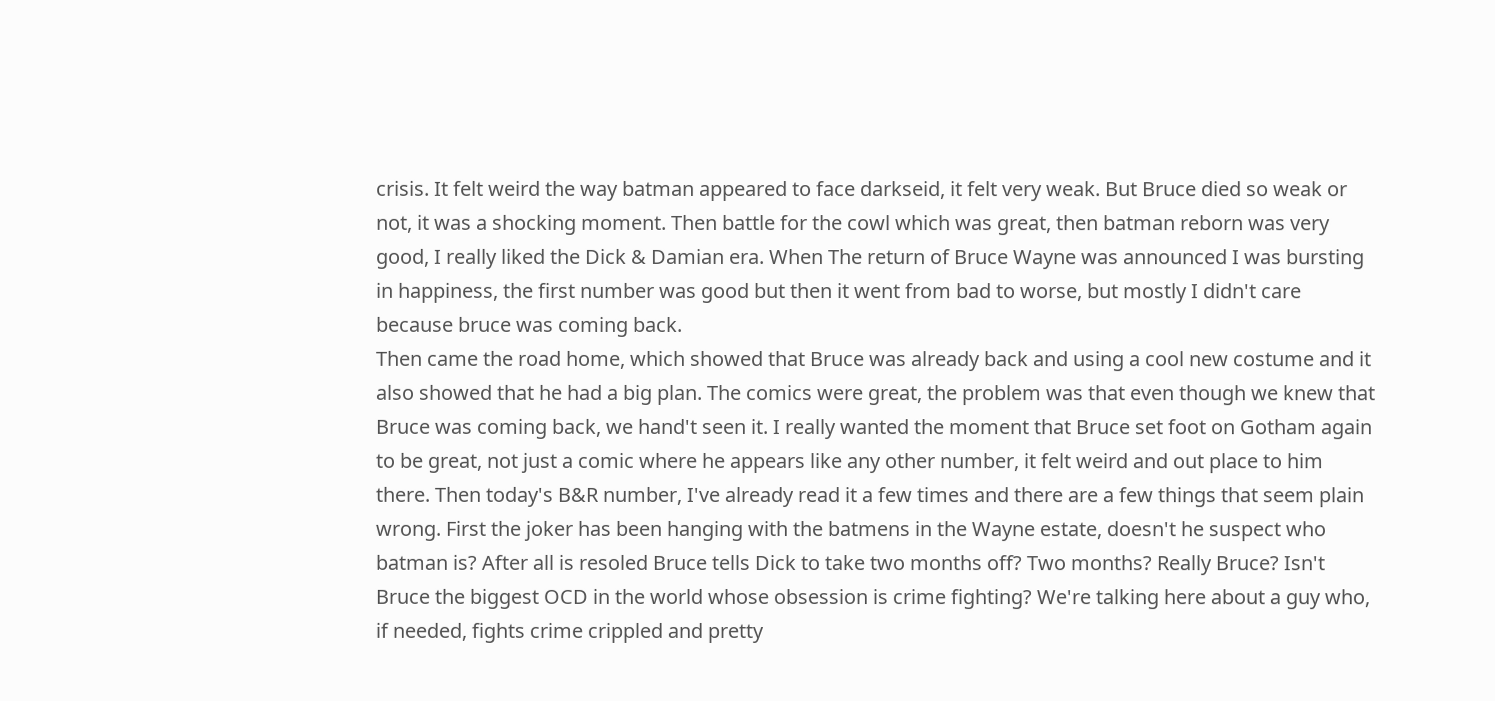crisis. It felt weird the way batman appeared to face darkseid, it felt very weak. But Bruce died so weak or not, it was a shocking moment. Then battle for the cowl which was great, then batman reborn was very good, I really liked the Dick & Damian era. When The return of Bruce Wayne was announced I was bursting in happiness, the first number was good but then it went from bad to worse, but mostly I didn't care because bruce was coming back.
Then came the road home, which showed that Bruce was already back and using a cool new costume and it also showed that he had a big plan. The comics were great, the problem was that even though we knew that Bruce was coming back, we hand't seen it. I really wanted the moment that Bruce set foot on Gotham again to be great, not just a comic where he appears like any other number, it felt weird and out place to him there. Then today's B&R number, I've already read it a few times and there are a few things that seem plain wrong. First the joker has been hanging with the batmens in the Wayne estate, doesn't he suspect who batman is? After all is resoled Bruce tells Dick to take two months off? Two months? Really Bruce? Isn't Bruce the biggest OCD in the world whose obsession is crime fighting? We're talking here about a guy who, if needed, fights crime crippled and pretty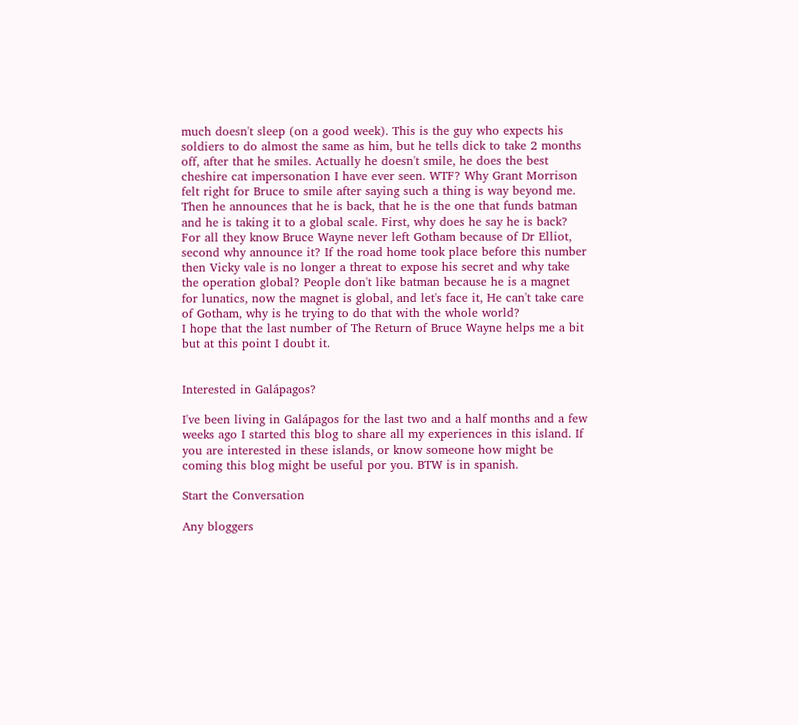much doesn't sleep (on a good week). This is the guy who expects his soldiers to do almost the same as him, but he tells dick to take 2 months off, after that he smiles. Actually he doesn't smile, he does the best cheshire cat impersonation I have ever seen. WTF? Why Grant Morrison felt right for Bruce to smile after saying such a thing is way beyond me. Then he announces that he is back, that he is the one that funds batman and he is taking it to a global scale. First, why does he say he is back? For all they know Bruce Wayne never left Gotham because of Dr Elliot, second why announce it? If the road home took place before this number then Vicky vale is no longer a threat to expose his secret and why take the operation global? People don't like batman because he is a magnet for lunatics, now the magnet is global, and let's face it, He can't take care of Gotham, why is he trying to do that with the whole world?
I hope that the last number of The Return of Bruce Wayne helps me a bit but at this point I doubt it.


Interested in Galápagos?

I've been living in Galápagos for the last two and a half months and a few weeks ago I started this blog to share all my experiences in this island. If you are interested in these islands, or know someone how might be coming this blog might be useful por you. BTW is in spanish.

Start the Conversation

Any bloggers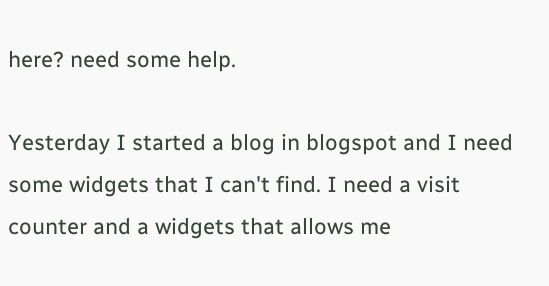here? need some help.

Yesterday I started a blog in blogspot and I need some widgets that I can't find. I need a visit counter and a widgets that allows me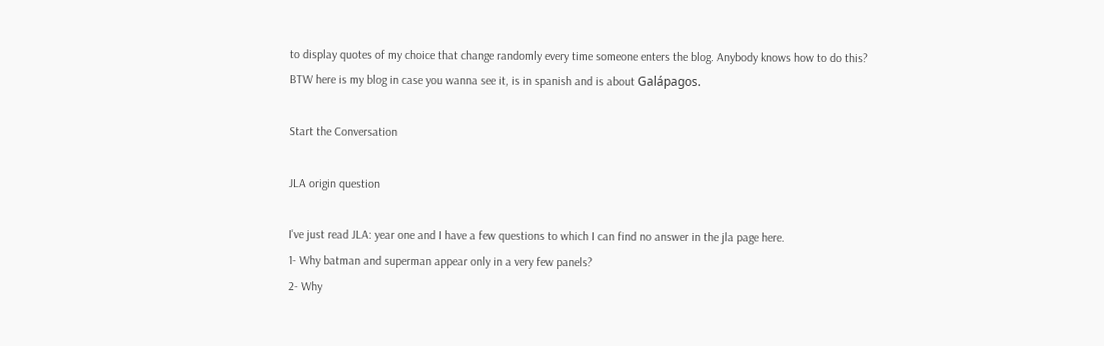to display quotes of my choice that change randomly every time someone enters the blog. Anybody knows how to do this?
BTW here is my blog in case you wanna see it, is in spanish and is about Galápagos.

Start the Conversation

JLA origin question

I've just read JLA: year one and I have a few questions to which I can find no answer in the jla page here.
1- Why batman and superman appear only in a very few panels?
2- Why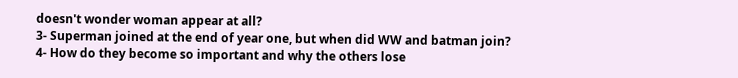doesn't wonder woman appear at all?
3- Superman joined at the end of year one, but when did WW and batman join?
4- How do they become so important and why the others lose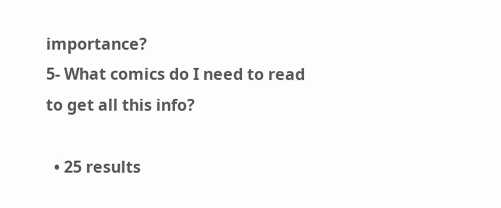importance?
5- What comics do I need to read to get all this info?

  • 25 results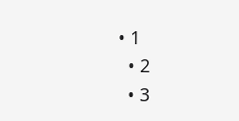• 1
  • 2
  • 3